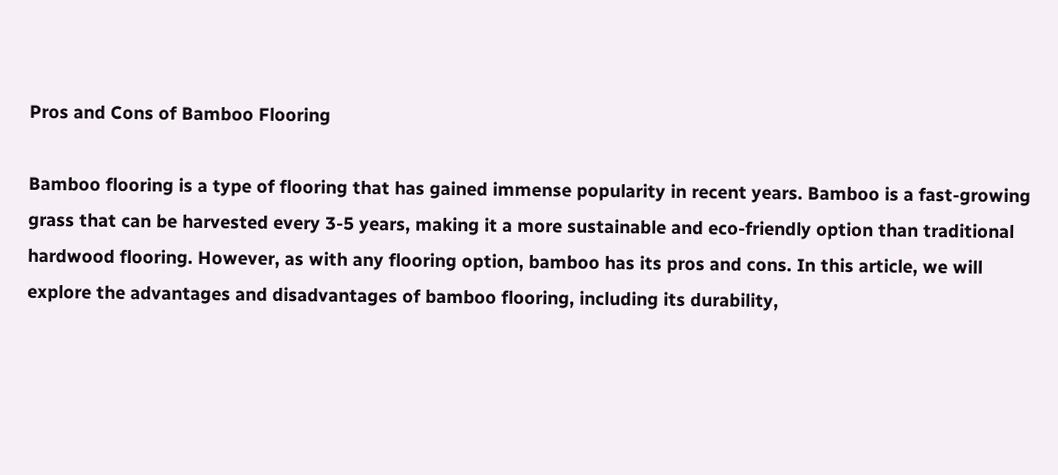Pros and Cons of Bamboo Flooring

Bamboo flooring is a type of flooring that has gained immense popularity in recent years. Bamboo is a fast-growing grass that can be harvested every 3-5 years, making it a more sustainable and eco-friendly option than traditional hardwood flooring. However, as with any flooring option, bamboo has its pros and cons. In this article, we will explore the advantages and disadvantages of bamboo flooring, including its durability,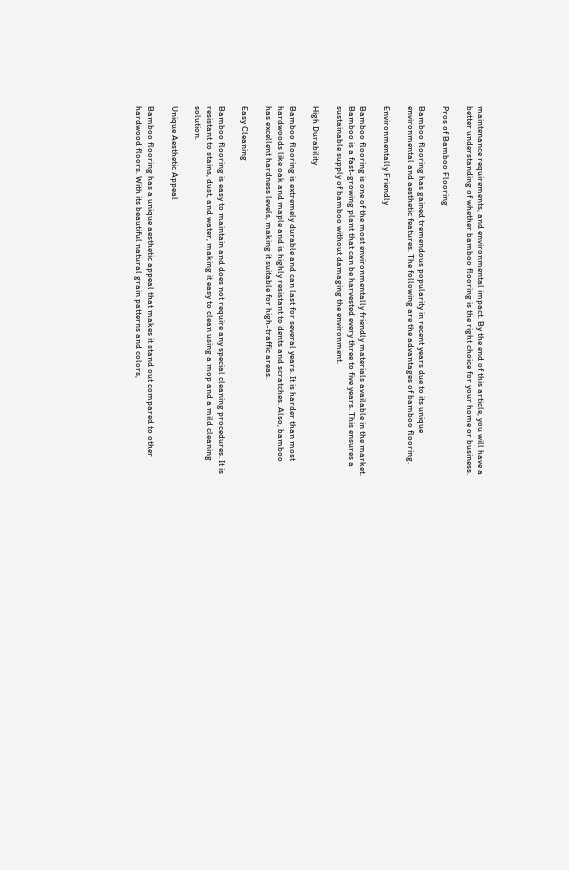maintenance requirements, and environmental impact. By the end of this article, you will have a better understanding of whether bamboo flooring is the right choice for your home or business.

Pros of Bamboo Flooring

Bamboo flooring has gained tremendous popularity in recent years due to its unique environmental and aesthetic features. The following are the advantages of bamboo flooring.

Environmentally Friendly

Bamboo flooring is one of the most environmentally friendly materials available in the market. Bamboo is a fast-growing plant that can be harvested every three to five years. This ensures a sustainable supply of bamboo without damaging the environment.

High Durability

Bamboo flooring is extremely durable and can last for several years. It is harder than most hardwoods like oak and maple and is highly resistant to dents and scratches. Also, bamboo has excellent hardness levels, making it suitable for high-traffic areas.

Easy Cleaning

Bamboo flooring is easy to maintain and does not require any special cleaning procedures. It is resistant to stains, dust, and water, making it easy to clean using a mop and a mild cleaning solution.

Unique Aesthetic Appeal

Bamboo flooring has a unique aesthetic appeal that makes it stand out compared to other hardwood floors. With its beautiful natural grain patterns and colors,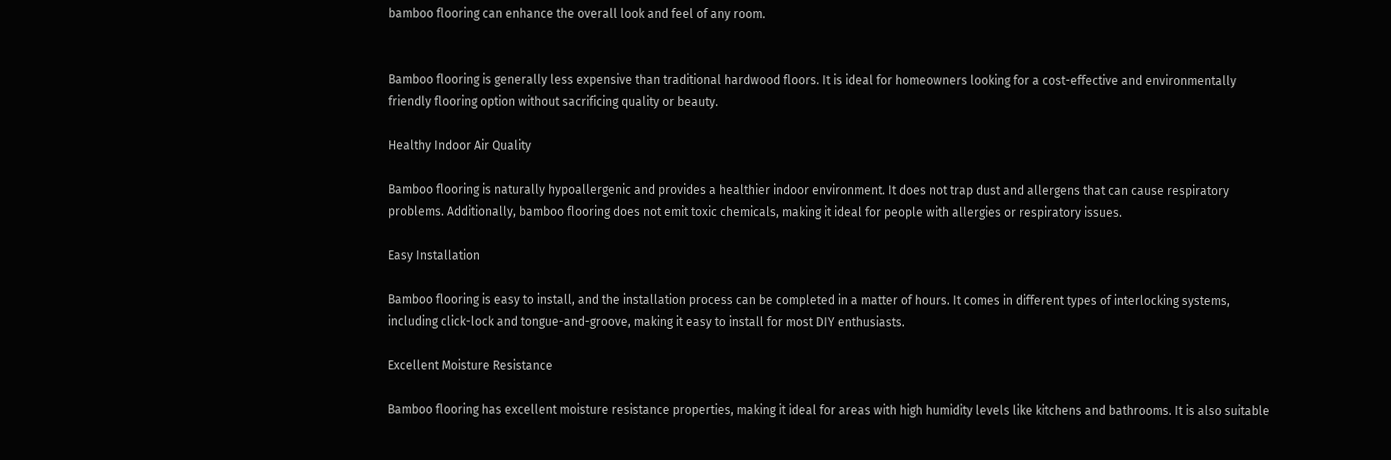bamboo flooring can enhance the overall look and feel of any room.


Bamboo flooring is generally less expensive than traditional hardwood floors. It is ideal for homeowners looking for a cost-effective and environmentally friendly flooring option without sacrificing quality or beauty.

Healthy Indoor Air Quality

Bamboo flooring is naturally hypoallergenic and provides a healthier indoor environment. It does not trap dust and allergens that can cause respiratory problems. Additionally, bamboo flooring does not emit toxic chemicals, making it ideal for people with allergies or respiratory issues.

Easy Installation

Bamboo flooring is easy to install, and the installation process can be completed in a matter of hours. It comes in different types of interlocking systems, including click-lock and tongue-and-groove, making it easy to install for most DIY enthusiasts.

Excellent Moisture Resistance

Bamboo flooring has excellent moisture resistance properties, making it ideal for areas with high humidity levels like kitchens and bathrooms. It is also suitable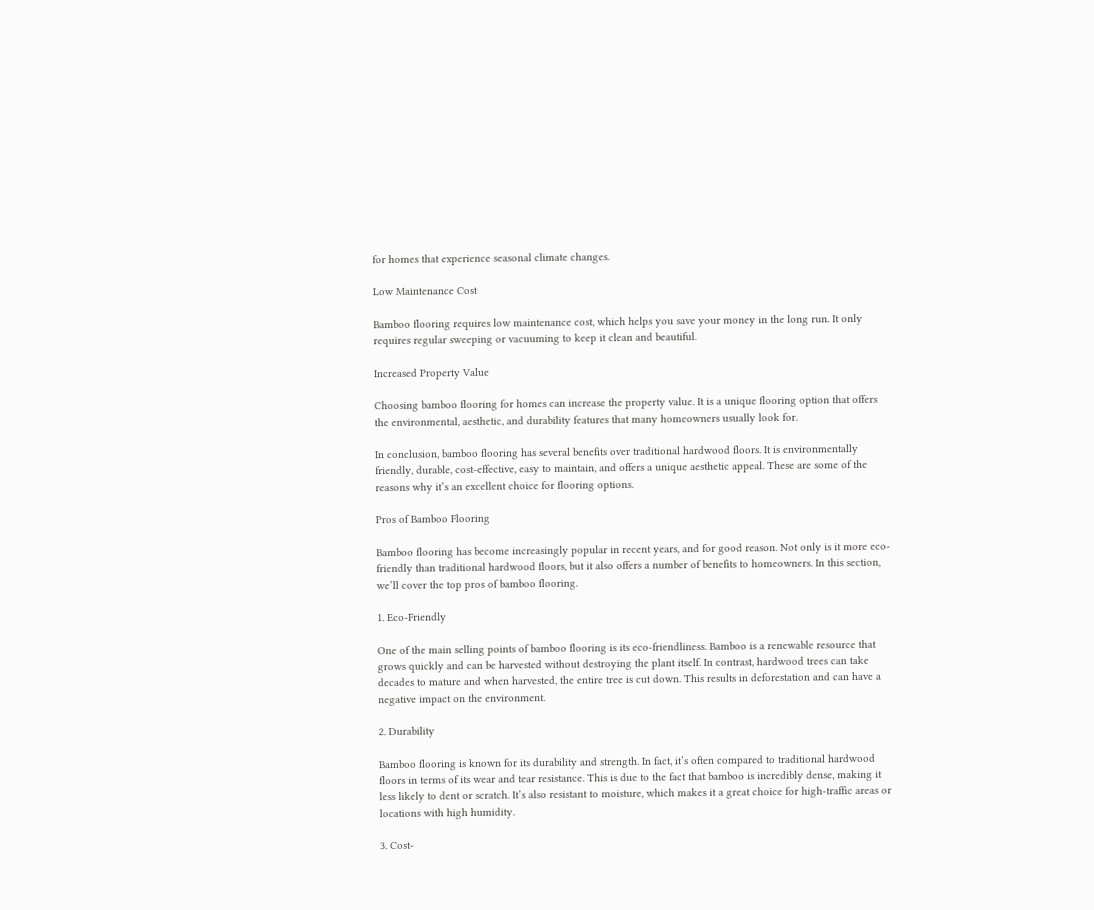for homes that experience seasonal climate changes.

Low Maintenance Cost

Bamboo flooring requires low maintenance cost, which helps you save your money in the long run. It only requires regular sweeping or vacuuming to keep it clean and beautiful.

Increased Property Value

Choosing bamboo flooring for homes can increase the property value. It is a unique flooring option that offers the environmental, aesthetic, and durability features that many homeowners usually look for.

In conclusion, bamboo flooring has several benefits over traditional hardwood floors. It is environmentally friendly, durable, cost-effective, easy to maintain, and offers a unique aesthetic appeal. These are some of the reasons why it’s an excellent choice for flooring options.

Pros of Bamboo Flooring

Bamboo flooring has become increasingly popular in recent years, and for good reason. Not only is it more eco-friendly than traditional hardwood floors, but it also offers a number of benefits to homeowners. In this section, we’ll cover the top pros of bamboo flooring.

1. Eco-Friendly

One of the main selling points of bamboo flooring is its eco-friendliness. Bamboo is a renewable resource that grows quickly and can be harvested without destroying the plant itself. In contrast, hardwood trees can take decades to mature and when harvested, the entire tree is cut down. This results in deforestation and can have a negative impact on the environment.

2. Durability

Bamboo flooring is known for its durability and strength. In fact, it’s often compared to traditional hardwood floors in terms of its wear and tear resistance. This is due to the fact that bamboo is incredibly dense, making it less likely to dent or scratch. It’s also resistant to moisture, which makes it a great choice for high-traffic areas or locations with high humidity.

3. Cost-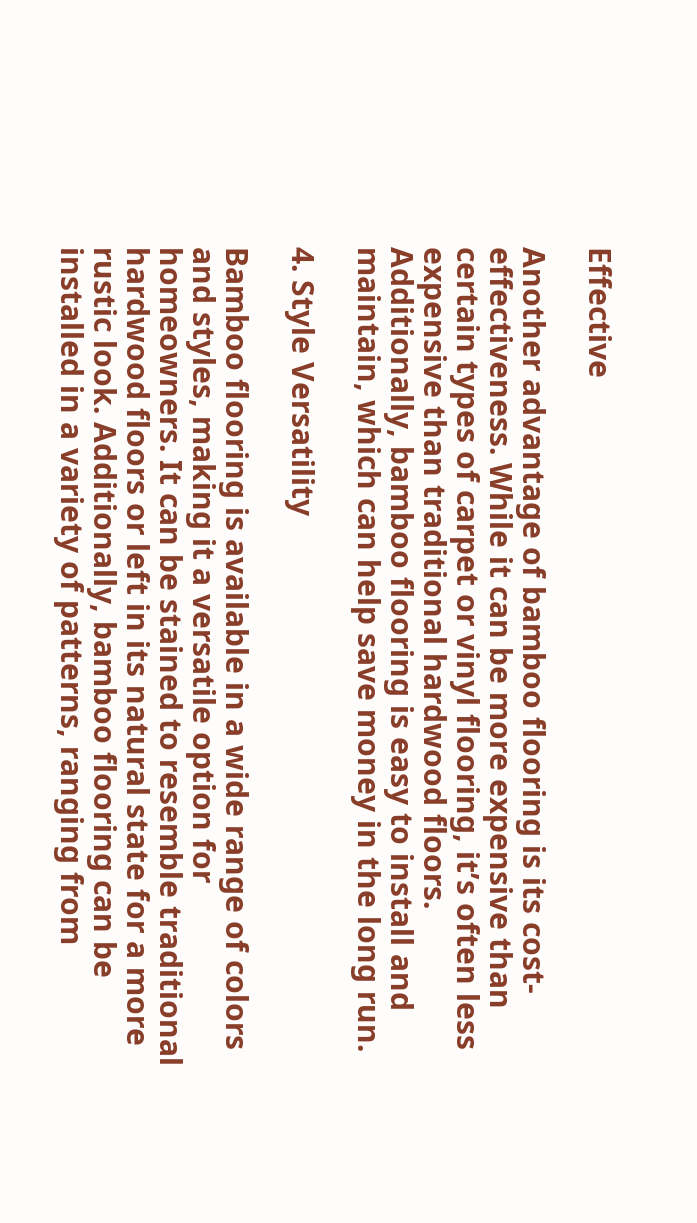Effective

Another advantage of bamboo flooring is its cost-effectiveness. While it can be more expensive than certain types of carpet or vinyl flooring, it’s often less expensive than traditional hardwood floors. Additionally, bamboo flooring is easy to install and maintain, which can help save money in the long run.

4. Style Versatility

Bamboo flooring is available in a wide range of colors and styles, making it a versatile option for homeowners. It can be stained to resemble traditional hardwood floors or left in its natural state for a more rustic look. Additionally, bamboo flooring can be installed in a variety of patterns, ranging from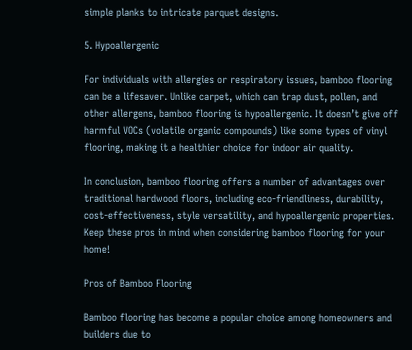simple planks to intricate parquet designs.

5. Hypoallergenic

For individuals with allergies or respiratory issues, bamboo flooring can be a lifesaver. Unlike carpet, which can trap dust, pollen, and other allergens, bamboo flooring is hypoallergenic. It doesn’t give off harmful VOCs (volatile organic compounds) like some types of vinyl flooring, making it a healthier choice for indoor air quality.

In conclusion, bamboo flooring offers a number of advantages over traditional hardwood floors, including eco-friendliness, durability, cost-effectiveness, style versatility, and hypoallergenic properties. Keep these pros in mind when considering bamboo flooring for your home!

Pros of Bamboo Flooring

Bamboo flooring has become a popular choice among homeowners and builders due to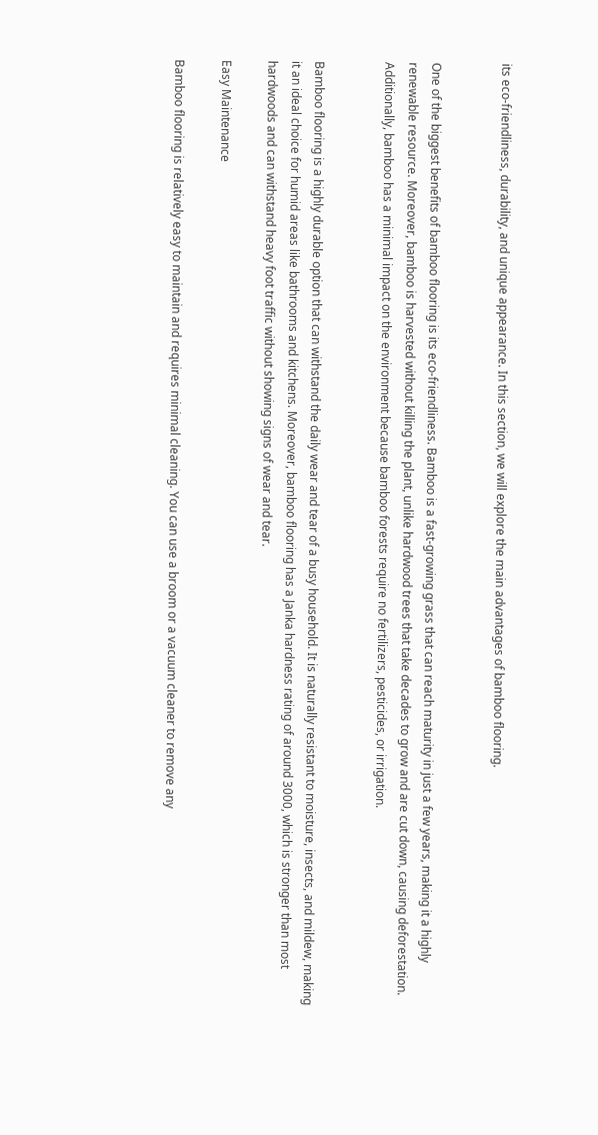its eco-friendliness, durability, and unique appearance. In this section, we will explore the main advantages of bamboo flooring.


One of the biggest benefits of bamboo flooring is its eco-friendliness. Bamboo is a fast-growing grass that can reach maturity in just a few years, making it a highly renewable resource. Moreover, bamboo is harvested without killing the plant, unlike hardwood trees that take decades to grow and are cut down, causing deforestation. Additionally, bamboo has a minimal impact on the environment because bamboo forests require no fertilizers, pesticides, or irrigation.


Bamboo flooring is a highly durable option that can withstand the daily wear and tear of a busy household. It is naturally resistant to moisture, insects, and mildew, making it an ideal choice for humid areas like bathrooms and kitchens. Moreover, bamboo flooring has a Janka hardness rating of around 3000, which is stronger than most hardwoods and can withstand heavy foot traffic without showing signs of wear and tear.

Easy Maintenance

Bamboo flooring is relatively easy to maintain and requires minimal cleaning. You can use a broom or a vacuum cleaner to remove any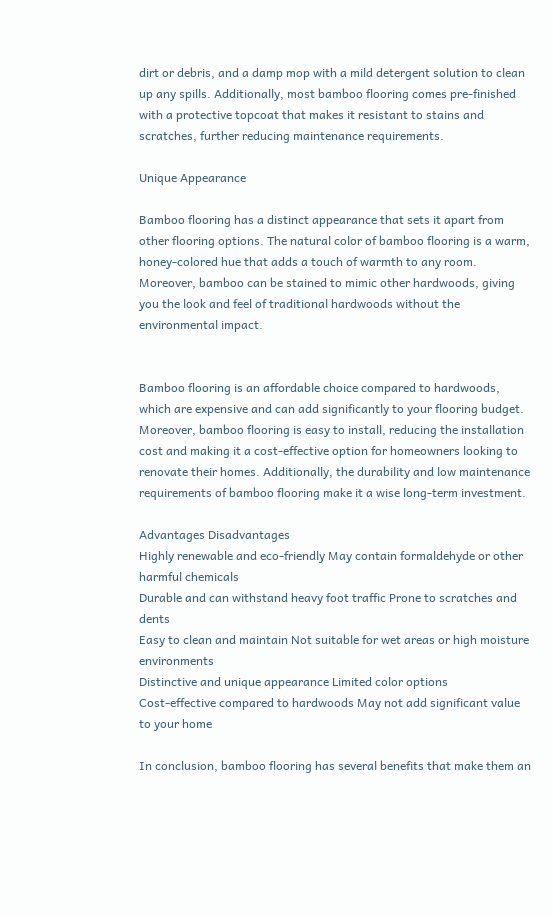dirt or debris, and a damp mop with a mild detergent solution to clean up any spills. Additionally, most bamboo flooring comes pre-finished with a protective topcoat that makes it resistant to stains and scratches, further reducing maintenance requirements.

Unique Appearance

Bamboo flooring has a distinct appearance that sets it apart from other flooring options. The natural color of bamboo flooring is a warm, honey-colored hue that adds a touch of warmth to any room. Moreover, bamboo can be stained to mimic other hardwoods, giving you the look and feel of traditional hardwoods without the environmental impact.


Bamboo flooring is an affordable choice compared to hardwoods, which are expensive and can add significantly to your flooring budget. Moreover, bamboo flooring is easy to install, reducing the installation cost and making it a cost-effective option for homeowners looking to renovate their homes. Additionally, the durability and low maintenance requirements of bamboo flooring make it a wise long-term investment.

Advantages Disadvantages
Highly renewable and eco-friendly May contain formaldehyde or other harmful chemicals
Durable and can withstand heavy foot traffic Prone to scratches and dents
Easy to clean and maintain Not suitable for wet areas or high moisture environments
Distinctive and unique appearance Limited color options
Cost-effective compared to hardwoods May not add significant value to your home

In conclusion, bamboo flooring has several benefits that make them an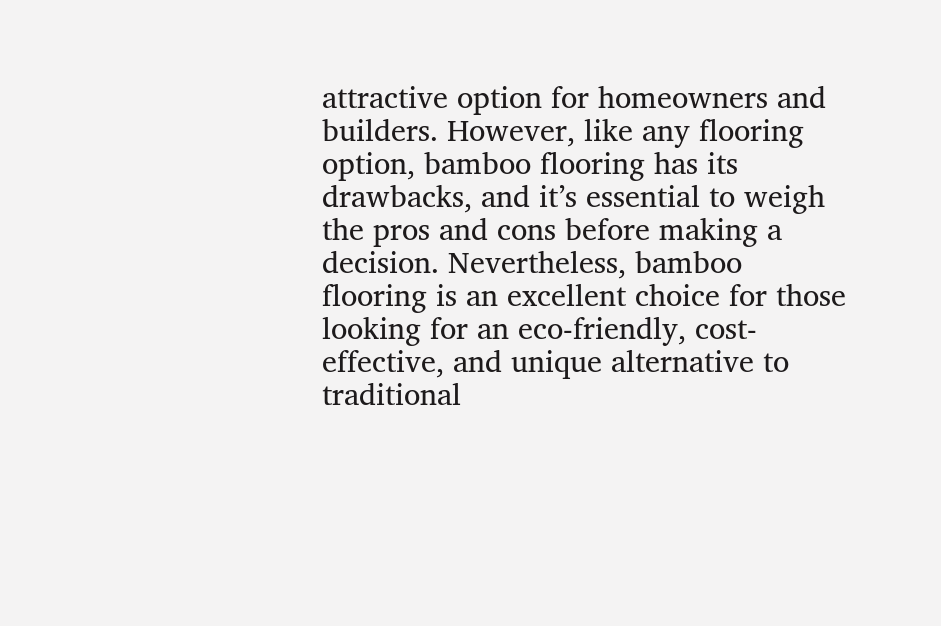attractive option for homeowners and builders. However, like any flooring option, bamboo flooring has its drawbacks, and it’s essential to weigh the pros and cons before making a decision. Nevertheless, bamboo flooring is an excellent choice for those looking for an eco-friendly, cost-effective, and unique alternative to traditional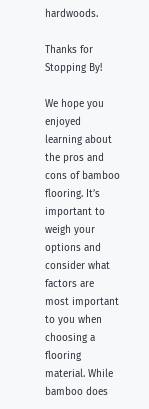hardwoods.

Thanks for Stopping By!

We hope you enjoyed learning about the pros and cons of bamboo flooring. It’s important to weigh your options and consider what factors are most important to you when choosing a flooring material. While bamboo does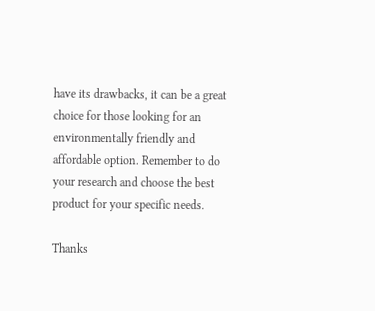have its drawbacks, it can be a great choice for those looking for an environmentally friendly and affordable option. Remember to do your research and choose the best product for your specific needs.

Thanks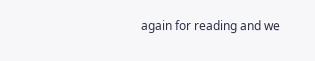again for reading and we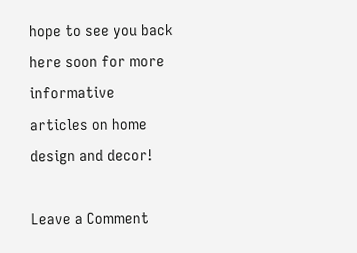hope to see you back here soon for more informative articles on home design and decor!

Leave a Comment